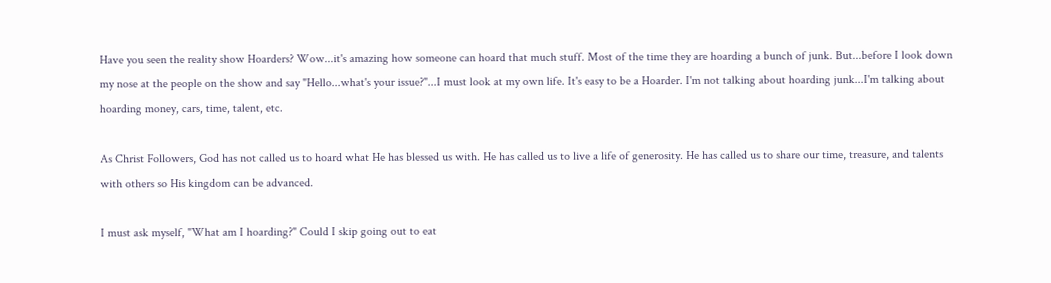Have you seen the reality show Hoarders? Wow...it's amazing how someone can hoard that much stuff. Most of the time they are hoarding a bunch of junk. But...before I look down my nose at the people on the show and say "Hello...what's your issue?"...I must look at my own life. It's easy to be a Hoarder. I'm not talking about hoarding junk...I'm talking about hoarding money, cars, time, talent, etc.

As Christ Followers, God has not called us to hoard what He has blessed us with. He has called us to live a life of generosity. He has called us to share our time, treasure, and talents with others so His kingdom can be advanced.

I must ask myself, "What am I hoarding?" Could I skip going out to eat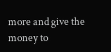more and give the money to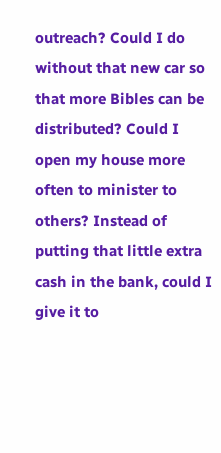outreach? Could I do without that new car so that more Bibles can be distributed? Could I open my house more often to minister to others? Instead of putting that little extra cash in the bank, could I give it to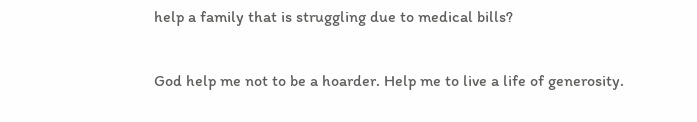help a family that is struggling due to medical bills?

God help me not to be a hoarder. Help me to live a life of generosity.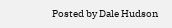Posted by Dale Hudson